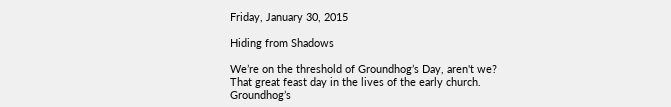Friday, January 30, 2015

Hiding from Shadows

We’re on the threshold of Groundhog’s Day, aren't we?  That great feast day in the lives of the early church.  Groundhog’s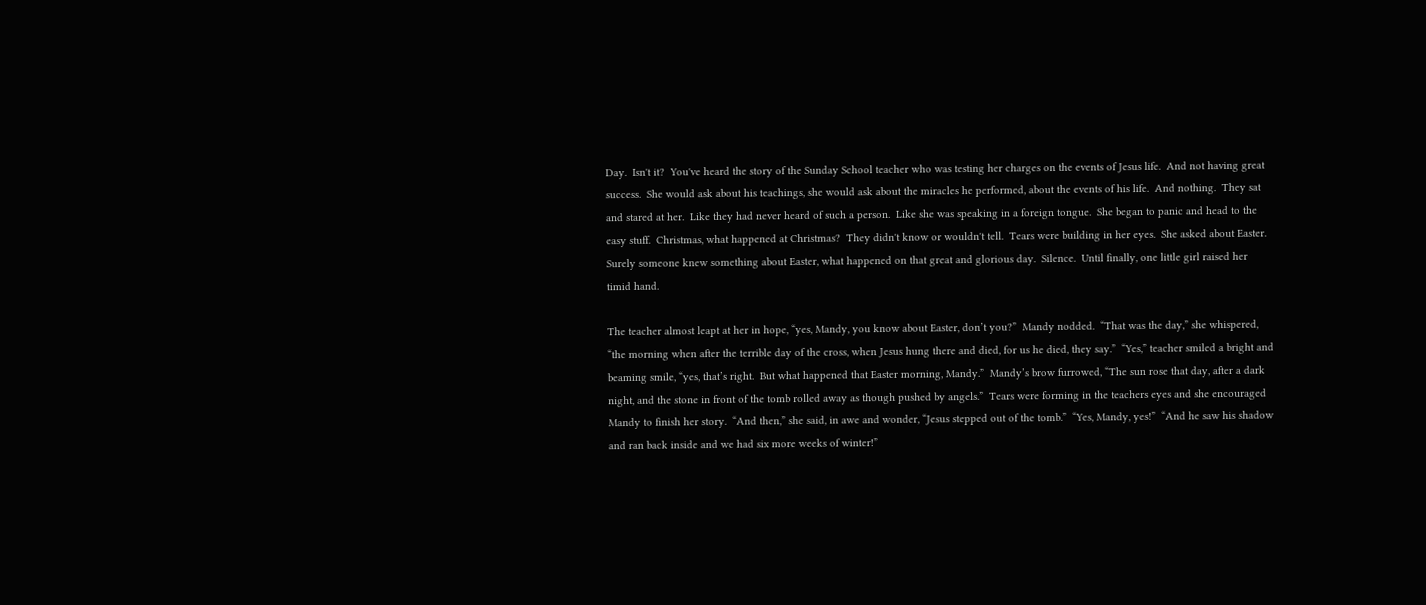Day.  Isn't it?  You've heard the story of the Sunday School teacher who was testing her charges on the events of Jesus life.  And not having great success.  She would ask about his teachings, she would ask about the miracles he performed, about the events of his life.  And nothing.  They sat and stared at her.  Like they had never heard of such a person.  Like she was speaking in a foreign tongue.  She began to panic and head to the easy stuff.  Christmas, what happened at Christmas?  They didn't know or wouldn't tell.  Tears were building in her eyes.  She asked about Easter.  Surely someone knew something about Easter, what happened on that great and glorious day.  Silence.  Until finally, one little girl raised her timid hand.

The teacher almost leapt at her in hope, “yes, Mandy, you know about Easter, don’t you?”  Mandy nodded.  “That was the day,” she whispered, “the morning when after the terrible day of the cross, when Jesus hung there and died, for us he died, they say.”  “Yes,” teacher smiled a bright and beaming smile, “yes, that’s right.  But what happened that Easter morning, Mandy.”  Mandy’s brow furrowed, “The sun rose that day, after a dark night, and the stone in front of the tomb rolled away as though pushed by angels.”  Tears were forming in the teachers eyes and she encouraged Mandy to finish her story.  “And then,” she said, in awe and wonder, “Jesus stepped out of the tomb.”  “Yes, Mandy, yes!”  “And he saw his shadow and ran back inside and we had six more weeks of winter!”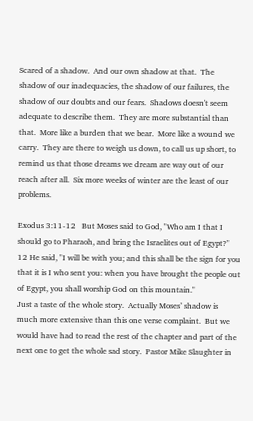Scared of a shadow.  And our own shadow at that.  The shadow of our inadequacies, the shadow of our failures, the shadow of our doubts and our fears.  Shadows doesn't seem adequate to describe them.  They are more substantial than that.  More like a burden that we bear.  More like a wound we carry.  They are there to weigh us down, to call us up short, to remind us that those dreams we dream are way out of our reach after all.  Six more weeks of winter are the least of our problems.

Exodus 3:11-12   But Moses said to God, "Who am I that I should go to Pharaoh, and bring the Israelites out of Egypt?"  12 He said, "I will be with you; and this shall be the sign for you that it is I who sent you: when you have brought the people out of Egypt, you shall worship God on this mountain."
Just a taste of the whole story.  Actually Moses’ shadow is much more extensive than this one verse complaint.  But we would have had to read the rest of the chapter and part of the next one to get the whole sad story.  Pastor Mike Slaughter in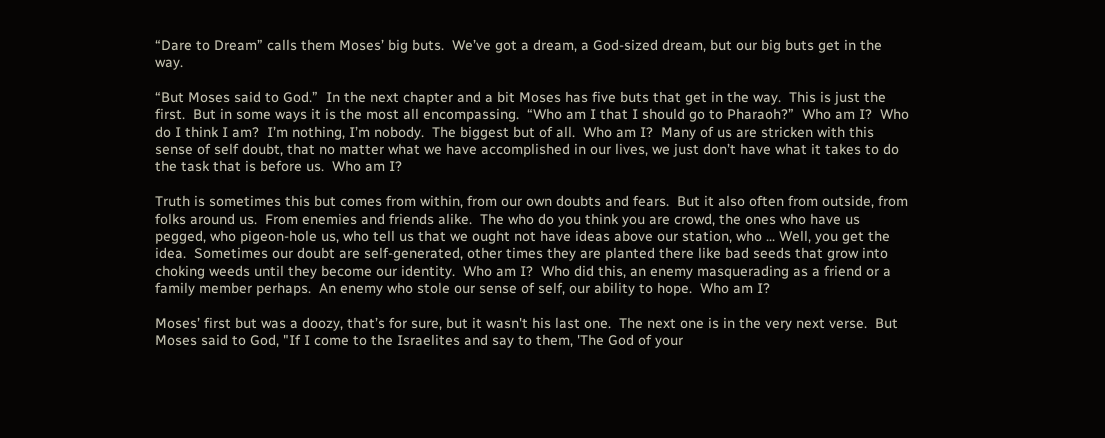“Dare to Dream” calls them Moses’ big buts.  We’ve got a dream, a God-sized dream, but our big buts get in the way.

“But Moses said to God.”  In the next chapter and a bit Moses has five buts that get in the way.  This is just the first.  But in some ways it is the most all encompassing.  “Who am I that I should go to Pharaoh?”  Who am I?  Who do I think I am?  I’m nothing, I’m nobody.  The biggest but of all.  Who am I?  Many of us are stricken with this sense of self doubt, that no matter what we have accomplished in our lives, we just don’t have what it takes to do the task that is before us.  Who am I?

Truth is sometimes this but comes from within, from our own doubts and fears.  But it also often from outside, from folks around us.  From enemies and friends alike.  The who do you think you are crowd, the ones who have us pegged, who pigeon-hole us, who tell us that we ought not have ideas above our station, who ... Well, you get the idea.  Sometimes our doubt are self-generated, other times they are planted there like bad seeds that grow into choking weeds until they become our identity.  Who am I?  Who did this, an enemy masquerading as a friend or a family member perhaps.  An enemy who stole our sense of self, our ability to hope.  Who am I?

Moses’ first but was a doozy, that’s for sure, but it wasn't his last one.  The next one is in the very next verse.  But Moses said to God, "If I come to the Israelites and say to them, 'The God of your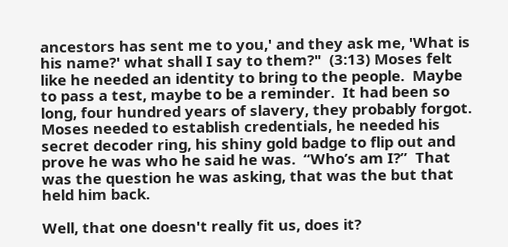ancestors has sent me to you,' and they ask me, 'What is his name?' what shall I say to them?"  (3:13) Moses felt like he needed an identity to bring to the people.  Maybe to pass a test, maybe to be a reminder.  It had been so long, four hundred years of slavery, they probably forgot.  Moses needed to establish credentials, he needed his secret decoder ring, his shiny gold badge to flip out and prove he was who he said he was.  “Who’s am I?”  That was the question he was asking, that was the but that held him back.

Well, that one doesn't really fit us, does it?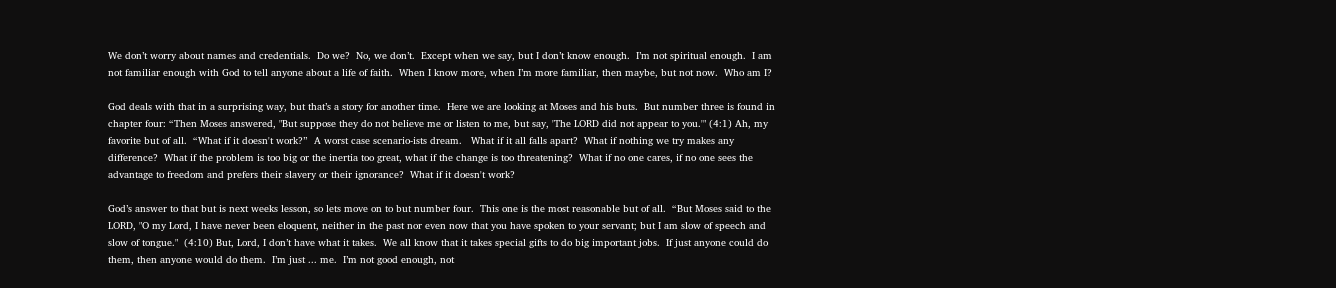We don’t worry about names and credentials.  Do we?  No, we don’t.  Except when we say, but I don’t know enough.  I’m not spiritual enough.  I am not familiar enough with God to tell anyone about a life of faith.  When I know more, when I’m more familiar, then maybe, but not now.  Who am I?

God deals with that in a surprising way, but that’s a story for another time.  Here we are looking at Moses and his buts.  But number three is found in chapter four: “Then Moses answered, "But suppose they do not believe me or listen to me, but say, 'The LORD did not appear to you.'" (4:1) Ah, my favorite but of all.  “What if it doesn't work?”  A worst case scenario-ists dream.   What if it all falls apart?  What if nothing we try makes any difference?  What if the problem is too big or the inertia too great, what if the change is too threatening?  What if no one cares, if no one sees the advantage to freedom and prefers their slavery or their ignorance?  What if it doesn't work?

God’s answer to that but is next weeks lesson, so lets move on to but number four.  This one is the most reasonable but of all.  “But Moses said to the LORD, "O my Lord, I have never been eloquent, neither in the past nor even now that you have spoken to your servant; but I am slow of speech and slow of tongue."  (4:10) But, Lord, I don’t have what it takes.  We all know that it takes special gifts to do big important jobs.  If just anyone could do them, then anyone would do them.  I’m just ... me.  I’m not good enough, not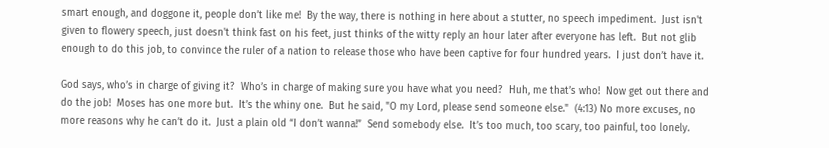smart enough, and doggone it, people don’t like me!  By the way, there is nothing in here about a stutter, no speech impediment.  Just isn't given to flowery speech, just doesn't think fast on his feet, just thinks of the witty reply an hour later after everyone has left.  But not glib enough to do this job, to convince the ruler of a nation to release those who have been captive for four hundred years.  I just don’t have it.

God says, who’s in charge of giving it?  Who’s in charge of making sure you have what you need?  Huh, me that’s who!  Now get out there and do the job!  Moses has one more but.  It’s the whiny one.  But he said, "O my Lord, please send someone else."  (4:13) No more excuses, no more reasons why he can’t do it.  Just a plain old “I don’t wanna!”  Send somebody else.  It’s too much, too scary, too painful, too lonely.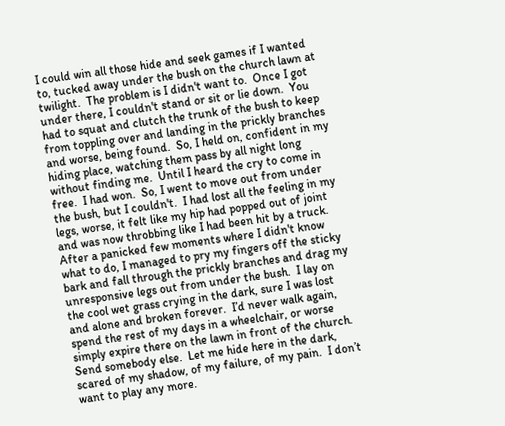I could win all those hide and seek games if I wanted to, tucked away under the bush on the church lawn at twilight.  The problem is I didn't want to.  Once I got under there, I couldn't stand or sit or lie down.  You had to squat and clutch the trunk of the bush to keep from toppling over and landing in the prickly branches and worse, being found.  So, I held on, confident in my hiding place, watching them pass by all night long without finding me.  Until I heard the cry to come in free.  I had won.  So, I went to move out from under the bush, but I couldn't.  I had lost all the feeling in my legs, worse, it felt like my hip had popped out of joint and was now throbbing like I had been hit by a truck.  After a panicked few moments where I didn't know what to do, I managed to pry my fingers off the sticky bark and fall through the prickly branches and drag my unresponsive legs out from under the bush.  I lay on the cool wet grass crying in the dark, sure I was lost and alone and broken forever.  I’d never walk again, spend the rest of my days in a wheelchair, or worse simply expire there on the lawn in front of the church. Send somebody else.  Let me hide here in the dark, scared of my shadow, of my failure, of my pain.  I don’t want to play any more.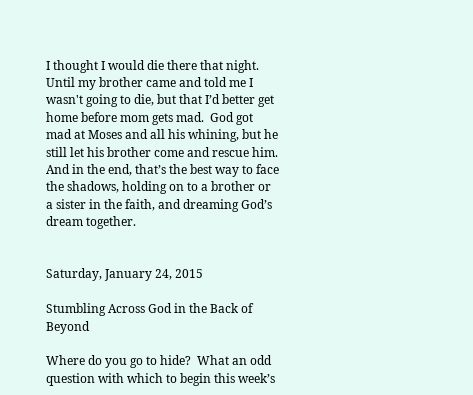I thought I would die there that night.  Until my brother came and told me I wasn't going to die, but that I’d better get home before mom gets mad.  God got mad at Moses and all his whining, but he still let his brother come and rescue him.  And in the end, that’s the best way to face the shadows, holding on to a brother or a sister in the faith, and dreaming God’s dream together.


Saturday, January 24, 2015

Stumbling Across God in the Back of Beyond

Where do you go to hide?  What an odd question with which to begin this week’s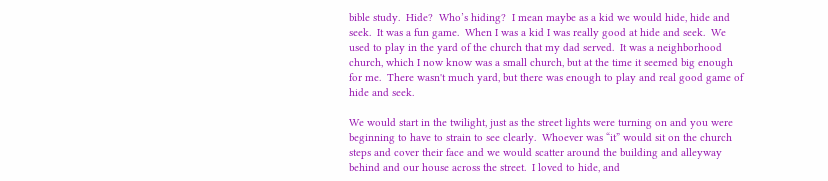bible study.  Hide?  Who’s hiding?  I mean maybe as a kid we would hide, hide and seek.  It was a fun game.  When I was a kid I was really good at hide and seek.  We used to play in the yard of the church that my dad served.  It was a neighborhood church, which I now know was a small church, but at the time it seemed big enough for me.  There wasn't much yard, but there was enough to play and real good game of hide and seek.

We would start in the twilight, just as the street lights were turning on and you were beginning to have to strain to see clearly.  Whoever was “it” would sit on the church steps and cover their face and we would scatter around the building and alleyway behind and our house across the street.  I loved to hide, and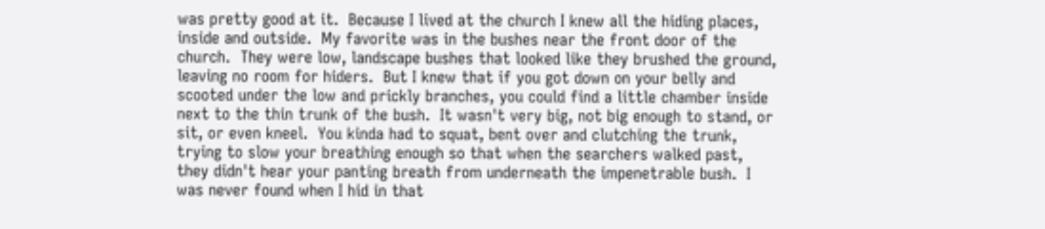was pretty good at it.  Because I lived at the church I knew all the hiding places, inside and outside.  My favorite was in the bushes near the front door of the church.  They were low, landscape bushes that looked like they brushed the ground, leaving no room for hiders.  But I knew that if you got down on your belly and scooted under the low and prickly branches, you could find a little chamber inside next to the thin trunk of the bush.  It wasn't very big, not big enough to stand, or sit, or even kneel.  You kinda had to squat, bent over and clutching the trunk, trying to slow your breathing enough so that when the searchers walked past, they didn't hear your panting breath from underneath the impenetrable bush.  I was never found when I hid in that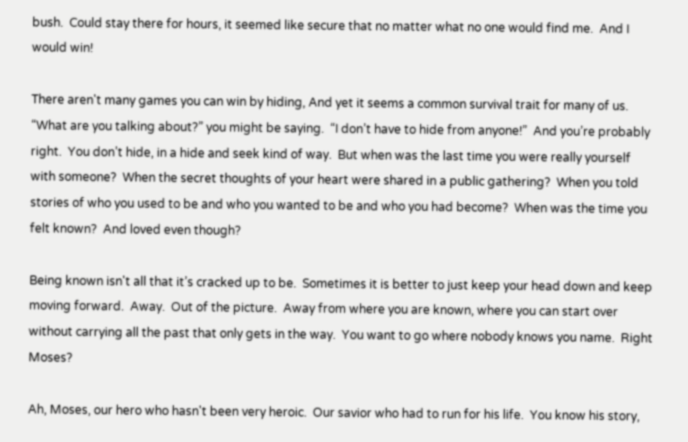bush.  Could stay there for hours, it seemed like secure that no matter what no one would find me.  And I would win!

There aren't many games you can win by hiding, And yet it seems a common survival trait for many of us.  “What are you talking about?” you might be saying.  “I don’t have to hide from anyone!”  And you’re probably right.  You don’t hide, in a hide and seek kind of way.  But when was the last time you were really yourself with someone?  When the secret thoughts of your heart were shared in a public gathering?  When you told stories of who you used to be and who you wanted to be and who you had become?  When was the time you felt known?  And loved even though?

Being known isn't all that it’s cracked up to be.  Sometimes it is better to just keep your head down and keep moving forward.  Away.  Out of the picture.  Away from where you are known, where you can start over without carrying all the past that only gets in the way.  You want to go where nobody knows you name.  Right Moses?

Ah, Moses, our hero who hasn't been very heroic.  Our savior who had to run for his life.  You know his story,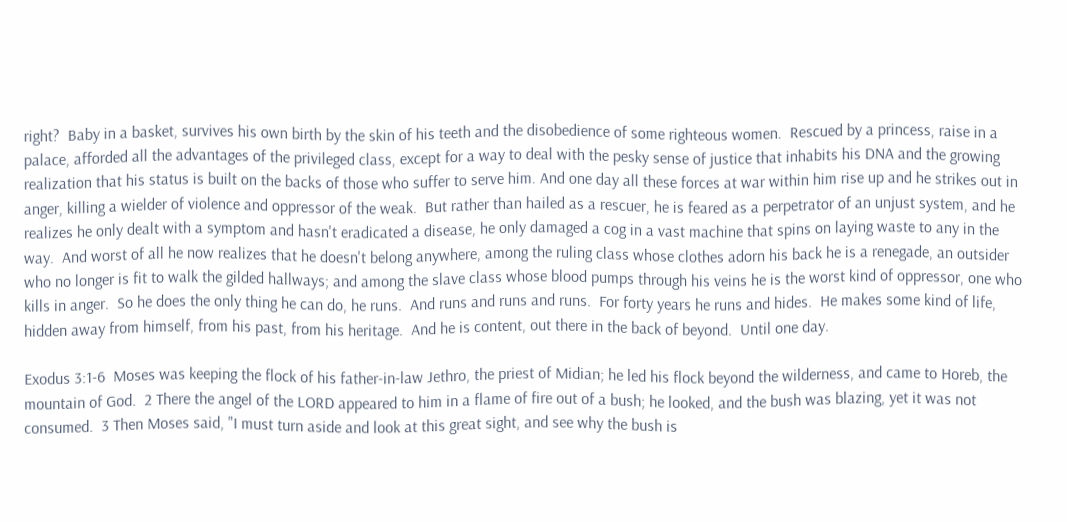right?  Baby in a basket, survives his own birth by the skin of his teeth and the disobedience of some righteous women.  Rescued by a princess, raise in a palace, afforded all the advantages of the privileged class, except for a way to deal with the pesky sense of justice that inhabits his DNA and the growing realization that his status is built on the backs of those who suffer to serve him. And one day all these forces at war within him rise up and he strikes out in anger, killing a wielder of violence and oppressor of the weak.  But rather than hailed as a rescuer, he is feared as a perpetrator of an unjust system, and he realizes he only dealt with a symptom and hasn't eradicated a disease, he only damaged a cog in a vast machine that spins on laying waste to any in the way.  And worst of all he now realizes that he doesn't belong anywhere, among the ruling class whose clothes adorn his back he is a renegade, an outsider who no longer is fit to walk the gilded hallways; and among the slave class whose blood pumps through his veins he is the worst kind of oppressor, one who kills in anger.  So he does the only thing he can do, he runs.  And runs and runs and runs.  For forty years he runs and hides.  He makes some kind of life, hidden away from himself, from his past, from his heritage.  And he is content, out there in the back of beyond.  Until one day.

Exodus 3:1-6  Moses was keeping the flock of his father-in-law Jethro, the priest of Midian; he led his flock beyond the wilderness, and came to Horeb, the mountain of God.  2 There the angel of the LORD appeared to him in a flame of fire out of a bush; he looked, and the bush was blazing, yet it was not consumed.  3 Then Moses said, "I must turn aside and look at this great sight, and see why the bush is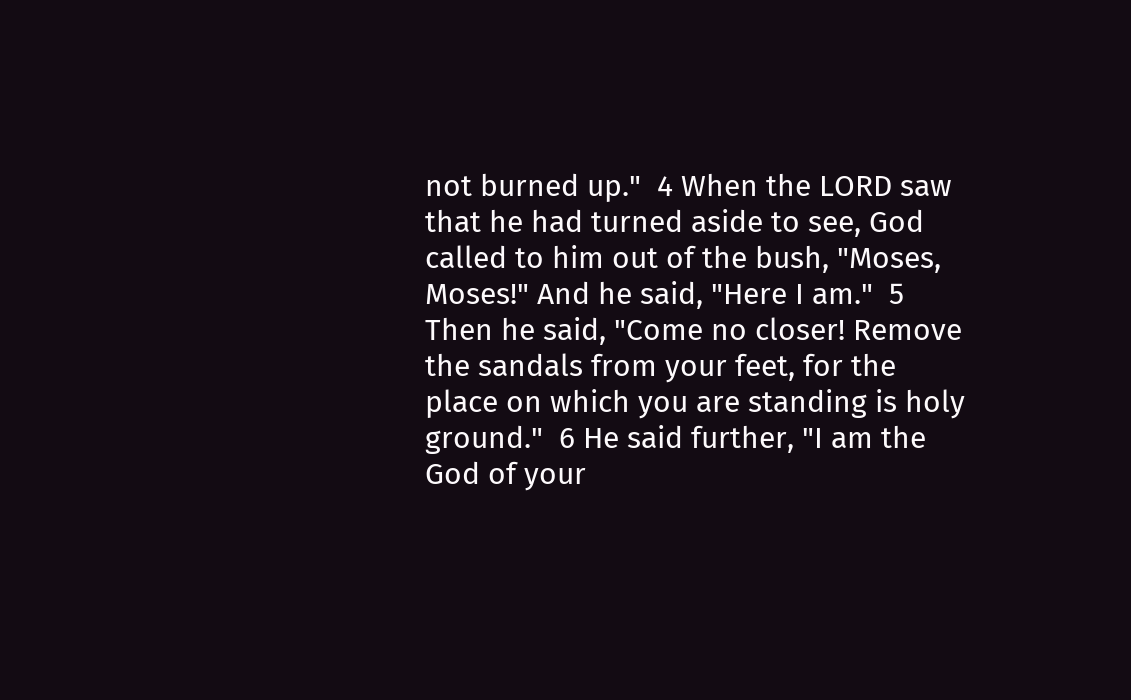not burned up."  4 When the LORD saw that he had turned aside to see, God called to him out of the bush, "Moses, Moses!" And he said, "Here I am."  5 Then he said, "Come no closer! Remove the sandals from your feet, for the place on which you are standing is holy ground."  6 He said further, "I am the God of your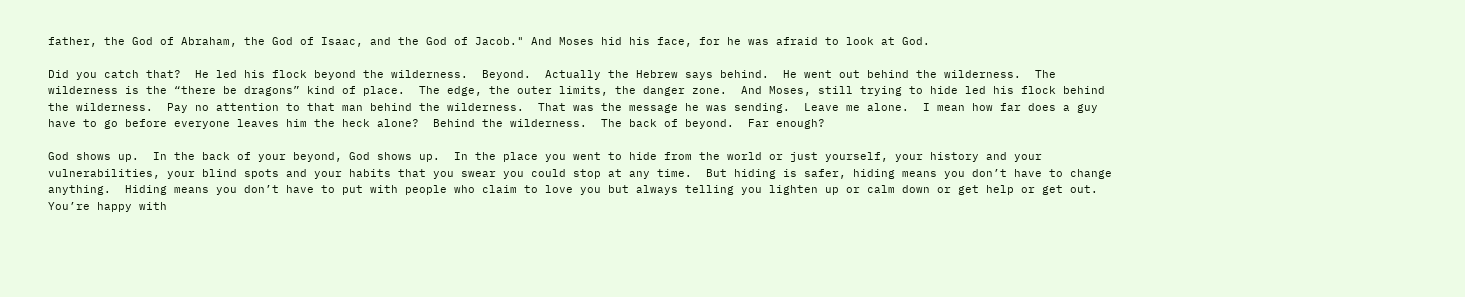father, the God of Abraham, the God of Isaac, and the God of Jacob." And Moses hid his face, for he was afraid to look at God.

Did you catch that?  He led his flock beyond the wilderness.  Beyond.  Actually the Hebrew says behind.  He went out behind the wilderness.  The wilderness is the “there be dragons” kind of place.  The edge, the outer limits, the danger zone.  And Moses, still trying to hide led his flock behind the wilderness.  Pay no attention to that man behind the wilderness.  That was the message he was sending.  Leave me alone.  I mean how far does a guy have to go before everyone leaves him the heck alone?  Behind the wilderness.  The back of beyond.  Far enough?

God shows up.  In the back of your beyond, God shows up.  In the place you went to hide from the world or just yourself, your history and your vulnerabilities, your blind spots and your habits that you swear you could stop at any time.  But hiding is safer, hiding means you don’t have to change anything.  Hiding means you don’t have to put with people who claim to love you but always telling you lighten up or calm down or get help or get out.  You’re happy with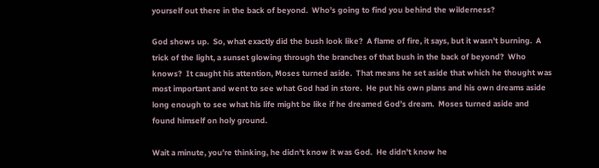yourself out there in the back of beyond.  Who’s going to find you behind the wilderness?

God shows up.  So, what exactly did the bush look like?  A flame of fire, it says, but it wasn't burning.  A trick of the light, a sunset glowing through the branches of that bush in the back of beyond?  Who knows?  It caught his attention, Moses turned aside.  That means he set aside that which he thought was most important and went to see what God had in store.  He put his own plans and his own dreams aside long enough to see what his life might be like if he dreamed God’s dream.  Moses turned aside and found himself on holy ground.

Wait a minute, you’re thinking, he didn't know it was God.  He didn't know he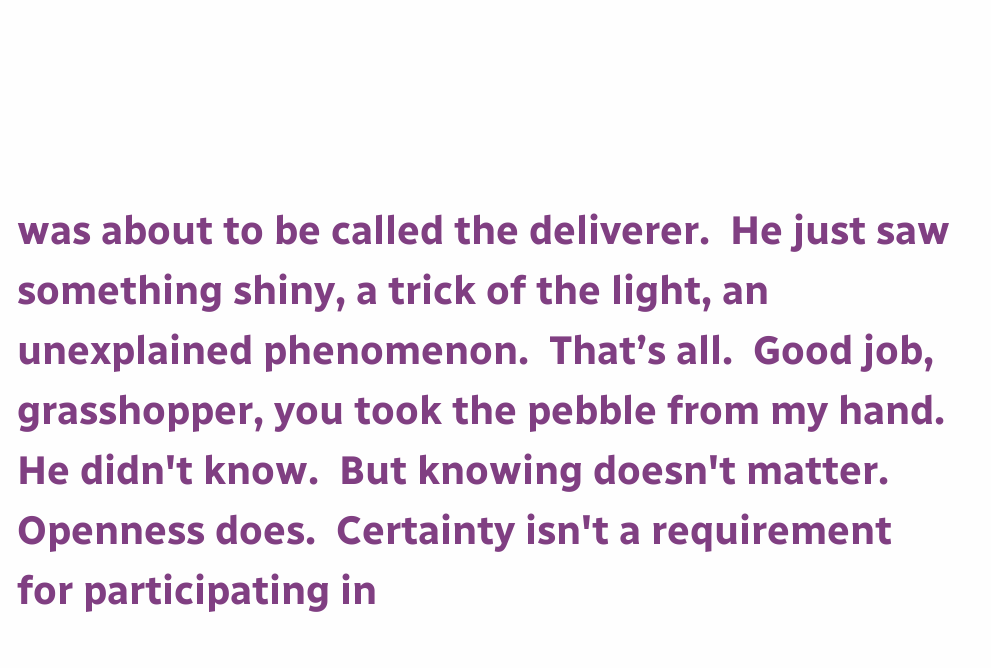was about to be called the deliverer.  He just saw something shiny, a trick of the light, an unexplained phenomenon.  That’s all.  Good job, grasshopper, you took the pebble from my hand.  He didn't know.  But knowing doesn't matter.  Openness does.  Certainty isn't a requirement for participating in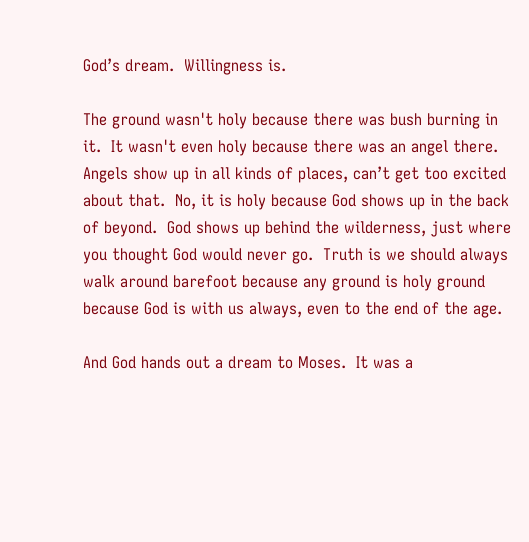God’s dream.  Willingness is.

The ground wasn't holy because there was bush burning in it.  It wasn't even holy because there was an angel there.  Angels show up in all kinds of places, can’t get too excited about that.  No, it is holy because God shows up in the back of beyond.  God shows up behind the wilderness, just where you thought God would never go.  Truth is we should always walk around barefoot because any ground is holy ground because God is with us always, even to the end of the age.

And God hands out a dream to Moses.  It was a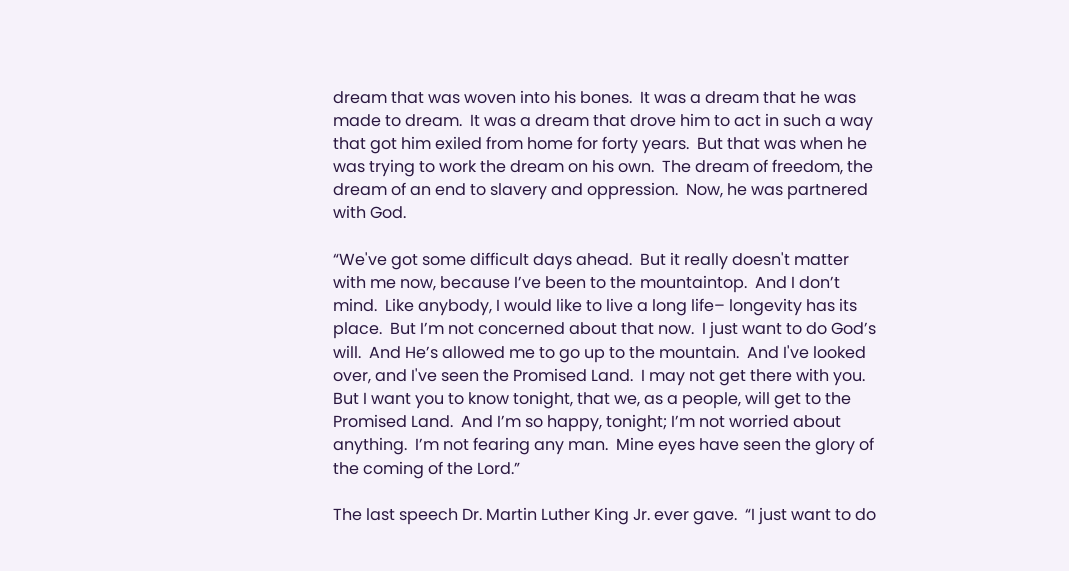dream that was woven into his bones.  It was a dream that he was made to dream.  It was a dream that drove him to act in such a way that got him exiled from home for forty years.  But that was when he was trying to work the dream on his own.  The dream of freedom, the dream of an end to slavery and oppression.  Now, he was partnered with God.

“We've got some difficult days ahead.  But it really doesn't matter with me now, because I’ve been to the mountaintop.  And I don’t mind.  Like anybody, I would like to live a long life– longevity has its place.  But I’m not concerned about that now.  I just want to do God’s will.  And He’s allowed me to go up to the mountain.  And I've looked over, and I've seen the Promised Land.  I may not get there with you.  But I want you to know tonight, that we, as a people, will get to the Promised Land.  And I’m so happy, tonight; I’m not worried about anything.  I’m not fearing any man.  Mine eyes have seen the glory of the coming of the Lord.”

The last speech Dr. Martin Luther King Jr. ever gave.  “I just want to do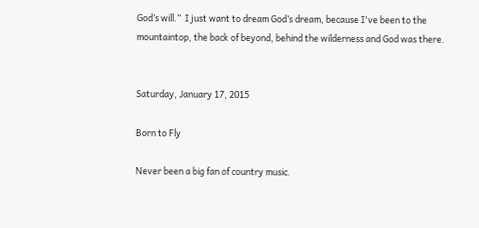God’s will.”  I just want to dream God’s dream, because I've been to the mountaintop, the back of beyond, behind the wilderness and God was there.


Saturday, January 17, 2015

Born to Fly

Never been a big fan of country music.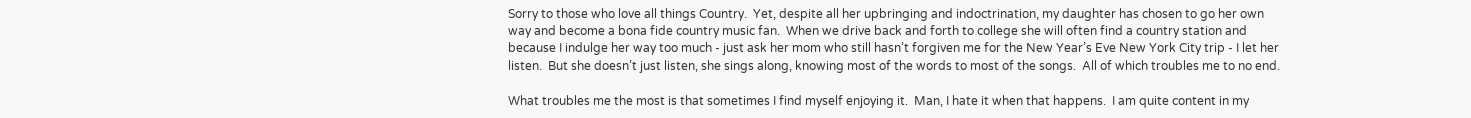Sorry to those who love all things Country.  Yet, despite all her upbringing and indoctrination, my daughter has chosen to go her own way and become a bona fide country music fan.  When we drive back and forth to college she will often find a country station and because I indulge her way too much - just ask her mom who still hasn’t forgiven me for the New Year’s Eve New York City trip - I let her listen.  But she doesn’t just listen, she sings along, knowing most of the words to most of the songs.  All of which troubles me to no end.

What troubles me the most is that sometimes I find myself enjoying it.  Man, I hate it when that happens.  I am quite content in my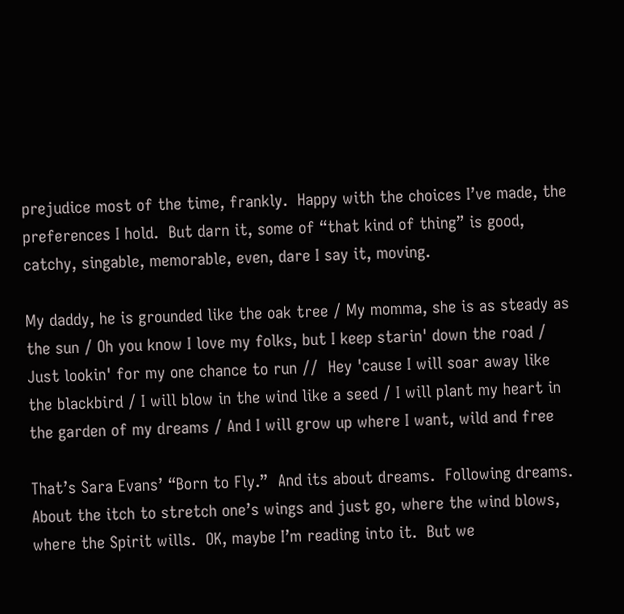prejudice most of the time, frankly.  Happy with the choices I’ve made, the preferences I hold.  But darn it, some of “that kind of thing” is good, catchy, singable, memorable, even, dare I say it, moving.

My daddy, he is grounded like the oak tree / My momma, she is as steady as the sun / Oh you know I love my folks, but I keep starin' down the road / Just lookin' for my one chance to run //  Hey 'cause I will soar away like the blackbird / I will blow in the wind like a seed / I will plant my heart in the garden of my dreams / And I will grow up where I want, wild and free

That’s Sara Evans’ “Born to Fly.”  And its about dreams.  Following dreams.  About the itch to stretch one’s wings and just go, where the wind blows, where the Spirit wills.  OK, maybe I’m reading into it.  But we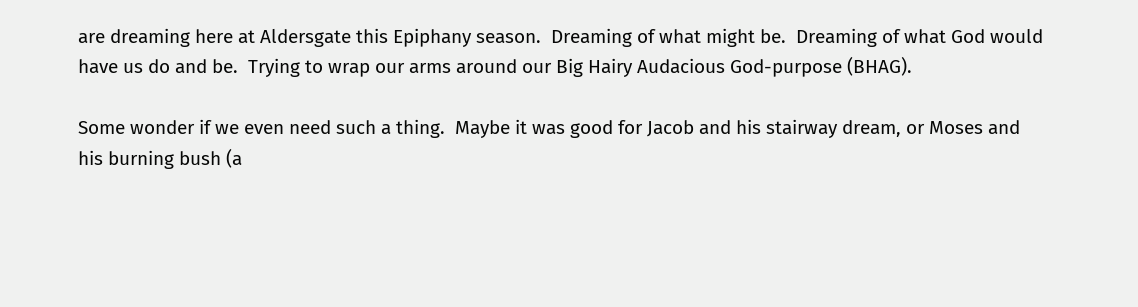are dreaming here at Aldersgate this Epiphany season.  Dreaming of what might be.  Dreaming of what God would have us do and be.  Trying to wrap our arms around our Big Hairy Audacious God-purpose (BHAG).

Some wonder if we even need such a thing.  Maybe it was good for Jacob and his stairway dream, or Moses and his burning bush (a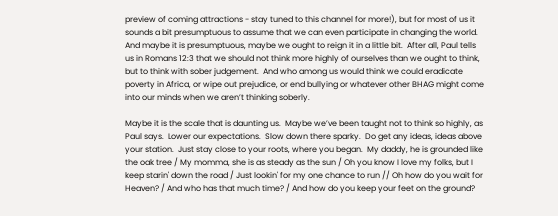preview of coming attractions - stay tuned to this channel for more!), but for most of us it sounds a bit presumptuous to assume that we can even participate in changing the world.  And maybe it is presumptuous, maybe we ought to reign it in a little bit.  After all, Paul tells us in Romans 12:3 that we should not think more highly of ourselves than we ought to think, but to think with sober judgement.  And who among us would think we could eradicate poverty in Africa, or wipe out prejudice, or end bullying or whatever other BHAG might come into our minds when we aren’t thinking soberly.

Maybe it is the scale that is daunting us.  Maybe we’ve been taught not to think so highly, as Paul says.  Lower our expectations.  Slow down there sparky.  Do get any ideas, ideas above your station.  Just stay close to your roots, where you began.  My daddy, he is grounded like the oak tree / My momma, she is as steady as the sun / Oh you know I love my folks, but I keep starin' down the road / Just lookin' for my one chance to run // Oh how do you wait for Heaven? / And who has that much time? / And how do you keep your feet on the ground?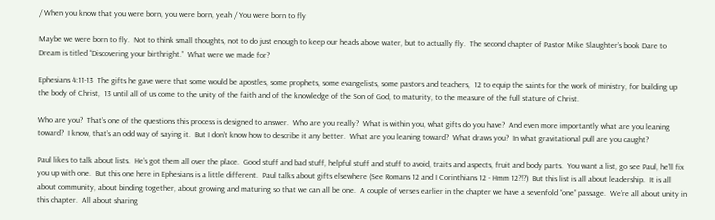/ When you know that you were born, you were born, yeah / You were born to fly

Maybe we were born to fly.  Not to think small thoughts, not to do just enough to keep our heads above water, but to actually fly.  The second chapter of Pastor Mike Slaughter’s book Dare to Dream is titled “Discovering your birthright.”  What were we made for?

Ephesians 4:11-13  The gifts he gave were that some would be apostles, some prophets, some evangelists, some pastors and teachers,  12 to equip the saints for the work of ministry, for building up the body of Christ,  13 until all of us come to the unity of the faith and of the knowledge of the Son of God, to maturity, to the measure of the full stature of Christ.

Who are you?  That’s one of the questions this process is designed to answer.  Who are you really?  What is within you, what gifts do you have?  And even more importantly what are you leaning toward?  I know, that’s an odd way of saying it.  But I don’t know how to describe it any better.  What are you leaning toward?  What draws you?  In what gravitational pull are you caught?

Paul likes to talk about lists.  He’s got them all over the place.  Good stuff and bad stuff, helpful stuff and stuff to avoid, traits and aspects, fruit and body parts.  You want a list, go see Paul, he’ll fix you up with one.  But this one here in Ephesians is a little different.  Paul talks about gifts elsewhere (See Romans 12 and I Corinthians 12 - Hmm 12?!?)  But this list is all about leadership.  It is all about community, about binding together, about growing and maturing so that we can all be one.  A couple of verses earlier in the chapter we have a sevenfold “one” passage.  We’re all about unity in this chapter.  All about sharing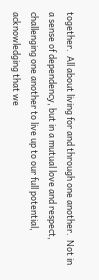together.  All about living for and through one another.  Not in a sense of dependency, but in a mutual love and respect, challenging one another to live up to our full potential, acknowledging that we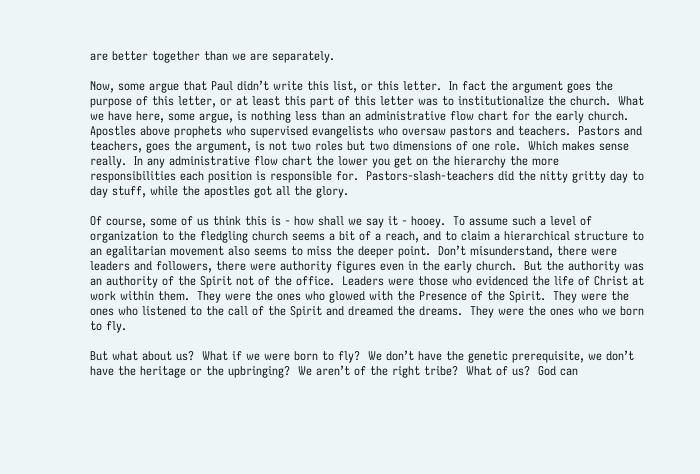are better together than we are separately.

Now, some argue that Paul didn’t write this list, or this letter.  In fact the argument goes the purpose of this letter, or at least this part of this letter was to institutionalize the church.  What we have here, some argue, is nothing less than an administrative flow chart for the early church.  Apostles above prophets who supervised evangelists who oversaw pastors and teachers.  Pastors and teachers, goes the argument, is not two roles but two dimensions of one role.  Which makes sense really.  In any administrative flow chart the lower you get on the hierarchy the more responsibilities each position is responsible for.  Pastors-slash-teachers did the nitty gritty day to day stuff, while the apostles got all the glory.

Of course, some of us think this is - how shall we say it - hooey.  To assume such a level of organization to the fledgling church seems a bit of a reach, and to claim a hierarchical structure to an egalitarian movement also seems to miss the deeper point.  Don’t misunderstand, there were leaders and followers, there were authority figures even in the early church.  But the authority was an authority of the Spirit not of the office.  Leaders were those who evidenced the life of Christ at work within them.  They were the ones who glowed with the Presence of the Spirit.  They were the ones who listened to the call of the Spirit and dreamed the dreams.  They were the ones who we born to fly.

But what about us?  What if we were born to fly?  We don’t have the genetic prerequisite, we don’t have the heritage or the upbringing?  We aren’t of the right tribe?  What of us?  God can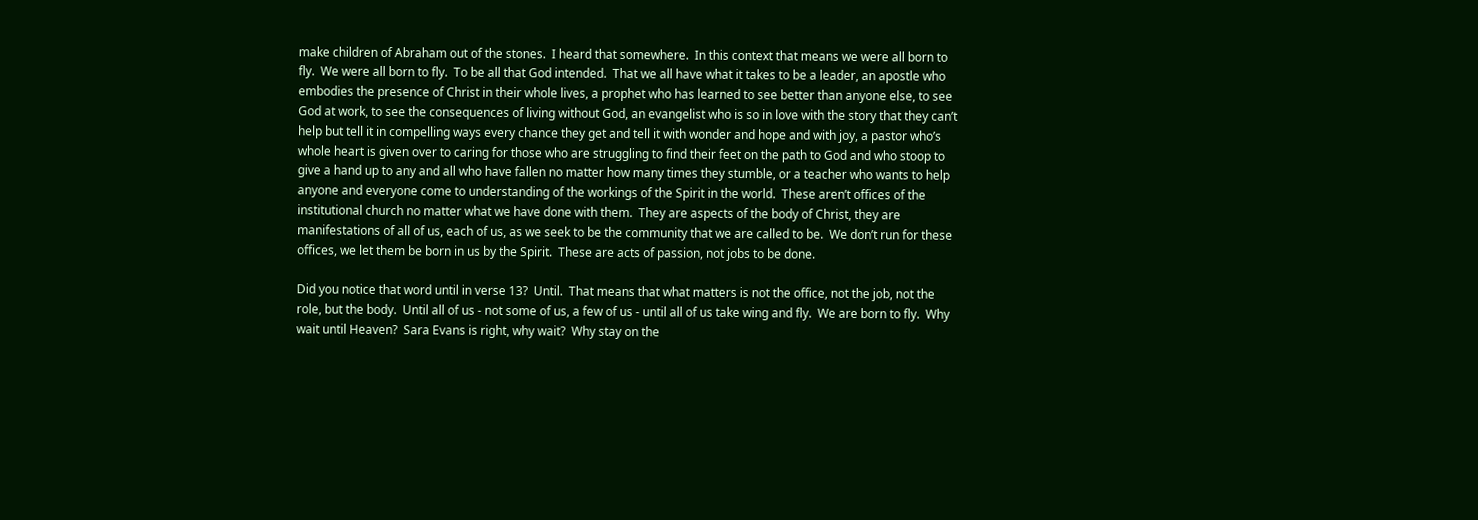make children of Abraham out of the stones.  I heard that somewhere.  In this context that means we were all born to fly.  We were all born to fly.  To be all that God intended.  That we all have what it takes to be a leader, an apostle who embodies the presence of Christ in their whole lives, a prophet who has learned to see better than anyone else, to see God at work, to see the consequences of living without God, an evangelist who is so in love with the story that they can’t help but tell it in compelling ways every chance they get and tell it with wonder and hope and with joy, a pastor who’s whole heart is given over to caring for those who are struggling to find their feet on the path to God and who stoop to give a hand up to any and all who have fallen no matter how many times they stumble, or a teacher who wants to help anyone and everyone come to understanding of the workings of the Spirit in the world.  These aren’t offices of the institutional church no matter what we have done with them.  They are aspects of the body of Christ, they are manifestations of all of us, each of us, as we seek to be the community that we are called to be.  We don’t run for these offices, we let them be born in us by the Spirit.  These are acts of passion, not jobs to be done.

Did you notice that word until in verse 13?  Until.  That means that what matters is not the office, not the job, not the role, but the body.  Until all of us - not some of us, a few of us - until all of us take wing and fly.  We are born to fly.  Why wait until Heaven?  Sara Evans is right, why wait?  Why stay on the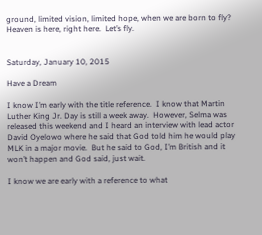ground, limited vision, limited hope, when we are born to fly?  Heaven is here, right here.  Let’s fly.


Saturday, January 10, 2015

Have a Dream

I know I’m early with the title reference.  I know that Martin Luther King Jr. Day is still a week away.  However, Selma was released this weekend and I heard an interview with lead actor David Oyelowo where he said that God told him he would play MLK in a major movie.  But he said to God, I’m British and it won’t happen and God said, just wait.

I know we are early with a reference to what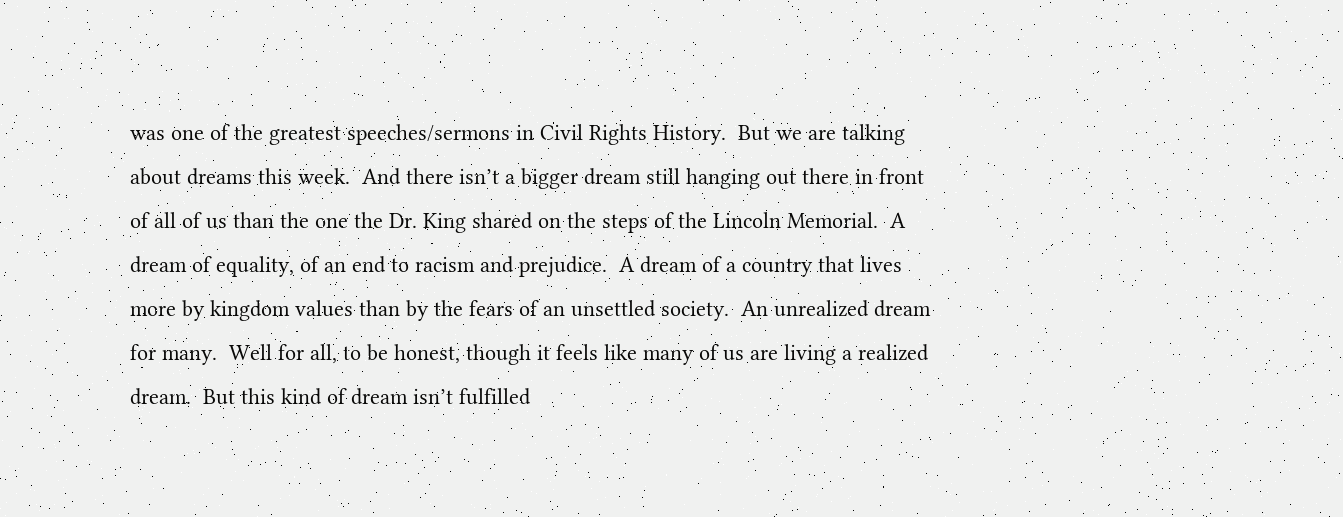was one of the greatest speeches/sermons in Civil Rights History.  But we are talking about dreams this week.  And there isn’t a bigger dream still hanging out there in front of all of us than the one the Dr. King shared on the steps of the Lincoln Memorial.  A dream of equality, of an end to racism and prejudice.  A dream of a country that lives more by kingdom values than by the fears of an unsettled society.  An unrealized dream for many.  Well for all, to be honest, though it feels like many of us are living a realized dream.  But this kind of dream isn’t fulfilled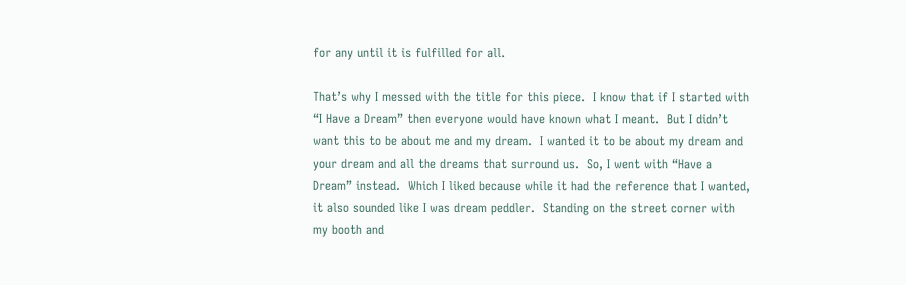for any until it is fulfilled for all.

That’s why I messed with the title for this piece.  I know that if I started with “I Have a Dream” then everyone would have known what I meant.  But I didn’t want this to be about me and my dream.  I wanted it to be about my dream and your dream and all the dreams that surround us.  So, I went with “Have a Dream” instead.  Which I liked because while it had the reference that I wanted, it also sounded like I was dream peddler.  Standing on the street corner with my booth and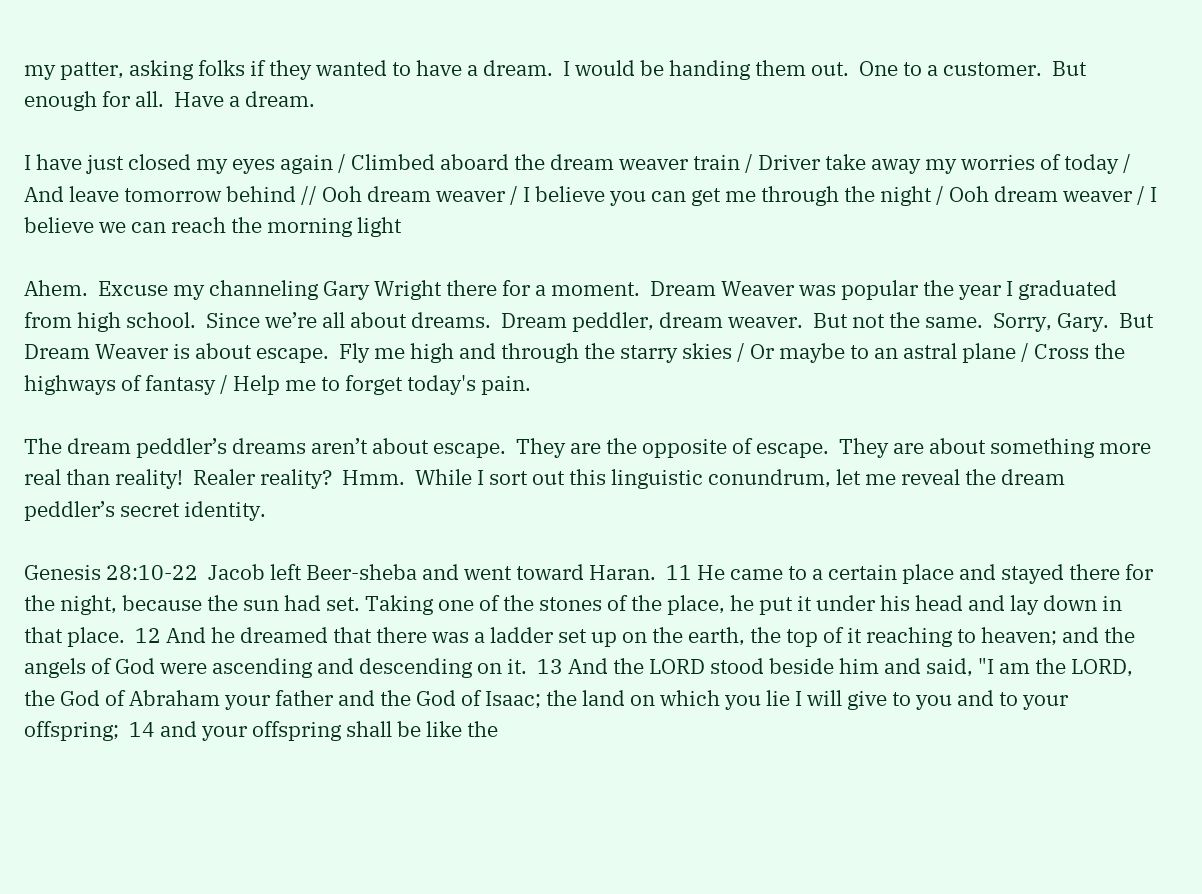my patter, asking folks if they wanted to have a dream.  I would be handing them out.  One to a customer.  But enough for all.  Have a dream.

I have just closed my eyes again / Climbed aboard the dream weaver train / Driver take away my worries of today / And leave tomorrow behind // Ooh dream weaver / I believe you can get me through the night / Ooh dream weaver / I believe we can reach the morning light

Ahem.  Excuse my channeling Gary Wright there for a moment.  Dream Weaver was popular the year I graduated from high school.  Since we’re all about dreams.  Dream peddler, dream weaver.  But not the same.  Sorry, Gary.  But Dream Weaver is about escape.  Fly me high and through the starry skies / Or maybe to an astral plane / Cross the highways of fantasy / Help me to forget today's pain.

The dream peddler’s dreams aren’t about escape.  They are the opposite of escape.  They are about something more real than reality!  Realer reality?  Hmm.  While I sort out this linguistic conundrum, let me reveal the dream peddler’s secret identity.

Genesis 28:10-22  Jacob left Beer-sheba and went toward Haran.  11 He came to a certain place and stayed there for the night, because the sun had set. Taking one of the stones of the place, he put it under his head and lay down in that place.  12 And he dreamed that there was a ladder set up on the earth, the top of it reaching to heaven; and the angels of God were ascending and descending on it.  13 And the LORD stood beside him and said, "I am the LORD, the God of Abraham your father and the God of Isaac; the land on which you lie I will give to you and to your offspring;  14 and your offspring shall be like the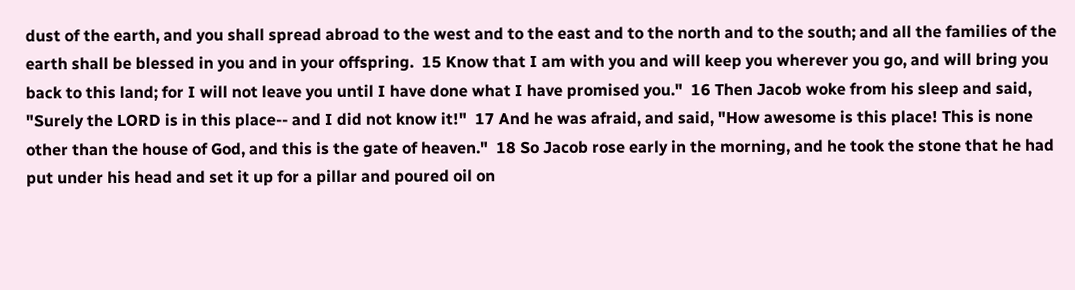dust of the earth, and you shall spread abroad to the west and to the east and to the north and to the south; and all the families of the earth shall be blessed in you and in your offspring.  15 Know that I am with you and will keep you wherever you go, and will bring you back to this land; for I will not leave you until I have done what I have promised you."  16 Then Jacob woke from his sleep and said, "Surely the LORD is in this place-- and I did not know it!"  17 And he was afraid, and said, "How awesome is this place! This is none other than the house of God, and this is the gate of heaven."  18 So Jacob rose early in the morning, and he took the stone that he had put under his head and set it up for a pillar and poured oil on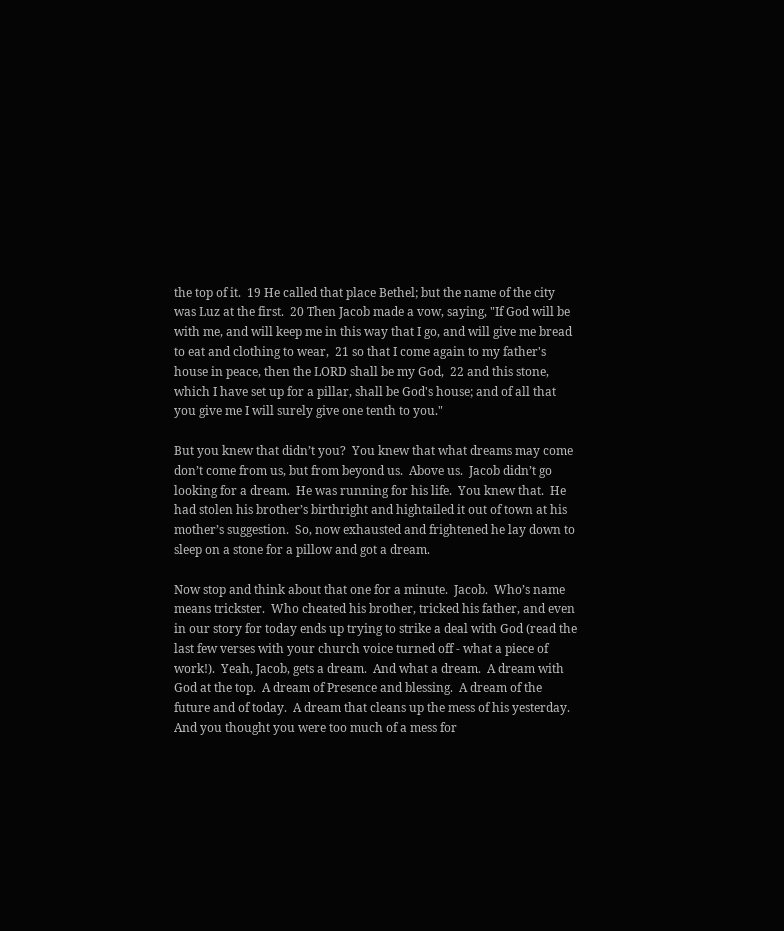the top of it.  19 He called that place Bethel; but the name of the city was Luz at the first.  20 Then Jacob made a vow, saying, "If God will be with me, and will keep me in this way that I go, and will give me bread to eat and clothing to wear,  21 so that I come again to my father's house in peace, then the LORD shall be my God,  22 and this stone, which I have set up for a pillar, shall be God's house; and of all that you give me I will surely give one tenth to you."

But you knew that didn’t you?  You knew that what dreams may come don’t come from us, but from beyond us.  Above us.  Jacob didn’t go looking for a dream.  He was running for his life.  You knew that.  He had stolen his brother’s birthright and hightailed it out of town at his mother’s suggestion.  So, now exhausted and frightened he lay down to sleep on a stone for a pillow and got a dream.

Now stop and think about that one for a minute.  Jacob.  Who’s name means trickster.  Who cheated his brother, tricked his father, and even in our story for today ends up trying to strike a deal with God (read the last few verses with your church voice turned off - what a piece of work!).  Yeah, Jacob, gets a dream.  And what a dream.  A dream with God at the top.  A dream of Presence and blessing.  A dream of the future and of today.  A dream that cleans up the mess of his yesterday.  And you thought you were too much of a mess for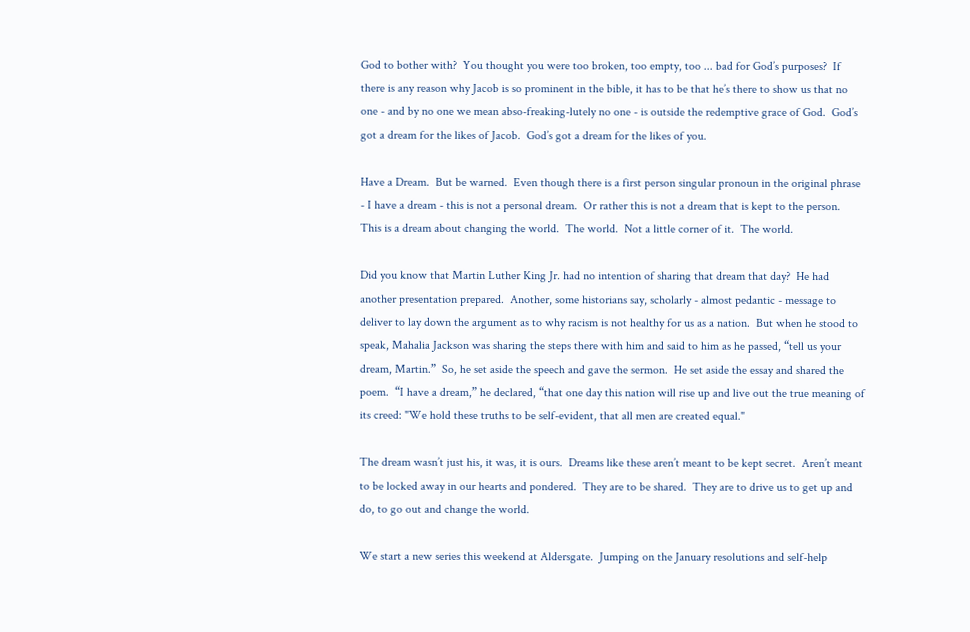God to bother with?  You thought you were too broken, too empty, too ... bad for God’s purposes?  If there is any reason why Jacob is so prominent in the bible, it has to be that he’s there to show us that no one - and by no one we mean abso-freaking-lutely no one - is outside the redemptive grace of God.  God’s got a dream for the likes of Jacob.  God’s got a dream for the likes of you.

Have a Dream.  But be warned.  Even though there is a first person singular pronoun in the original phrase - I have a dream - this is not a personal dream.  Or rather this is not a dream that is kept to the person.  This is a dream about changing the world.  The world.  Not a little corner of it.  The world.

Did you know that Martin Luther King Jr. had no intention of sharing that dream that day?  He had another presentation prepared.  Another, some historians say, scholarly - almost pedantic - message to deliver to lay down the argument as to why racism is not healthy for us as a nation.  But when he stood to speak, Mahalia Jackson was sharing the steps there with him and said to him as he passed, “tell us your dream, Martin.”  So, he set aside the speech and gave the sermon.  He set aside the essay and shared the poem.  “I have a dream,” he declared, “that one day this nation will rise up and live out the true meaning of its creed: "We hold these truths to be self-evident, that all men are created equal."

The dream wasn’t just his, it was, it is ours.  Dreams like these aren’t meant to be kept secret.  Aren’t meant to be locked away in our hearts and pondered.  They are to be shared.  They are to drive us to get up and do, to go out and change the world.

We start a new series this weekend at Aldersgate.  Jumping on the January resolutions and self-help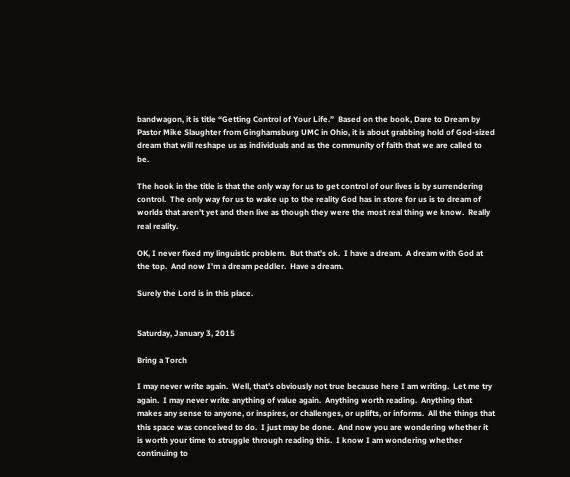bandwagon, it is title “Getting Control of Your Life.”  Based on the book, Dare to Dream by Pastor Mike Slaughter from Ginghamsburg UMC in Ohio, it is about grabbing hold of God-sized dream that will reshape us as individuals and as the community of faith that we are called to be.

The hook in the title is that the only way for us to get control of our lives is by surrendering control.  The only way for us to wake up to the reality God has in store for us is to dream of worlds that aren’t yet and then live as though they were the most real thing we know.  Really real reality.

OK, I never fixed my linguistic problem.  But that’s ok.  I have a dream.  A dream with God at the top.  And now I’m a dream peddler.  Have a dream.

Surely the Lord is in this place.


Saturday, January 3, 2015

Bring a Torch

I may never write again.  Well, that’s obviously not true because here I am writing.  Let me try again.  I may never write anything of value again.  Anything worth reading.  Anything that makes any sense to anyone, or inspires, or challenges, or uplifts, or informs.  All the things that this space was conceived to do.  I just may be done.  And now you are wondering whether it is worth your time to struggle through reading this.  I know I am wondering whether continuing to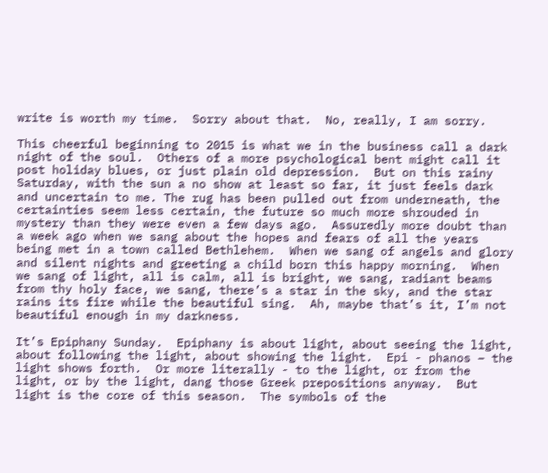write is worth my time.  Sorry about that.  No, really, I am sorry.

This cheerful beginning to 2015 is what we in the business call a dark night of the soul.  Others of a more psychological bent might call it post holiday blues, or just plain old depression.  But on this rainy Saturday, with the sun a no show at least so far, it just feels dark and uncertain to me. The rug has been pulled out from underneath, the certainties seem less certain, the future so much more shrouded in mystery than they were even a few days ago.  Assuredly more doubt than a week ago when we sang about the hopes and fears of all the years being met in a town called Bethlehem.  When we sang of angels and glory and silent nights and greeting a child born this happy morning.  When we sang of light, all is calm, all is bright, we sang, radiant beams from thy holy face, we sang, there’s a star in the sky, and the star rains its fire while the beautiful sing.  Ah, maybe that’s it, I’m not beautiful enough in my darkness.

It’s Epiphany Sunday.  Epiphany is about light, about seeing the light, about following the light, about showing the light.  Epi - phanos – the light shows forth.  Or more literally - to the light, or from the light, or by the light, dang those Greek prepositions anyway.  But light is the core of this season.  The symbols of the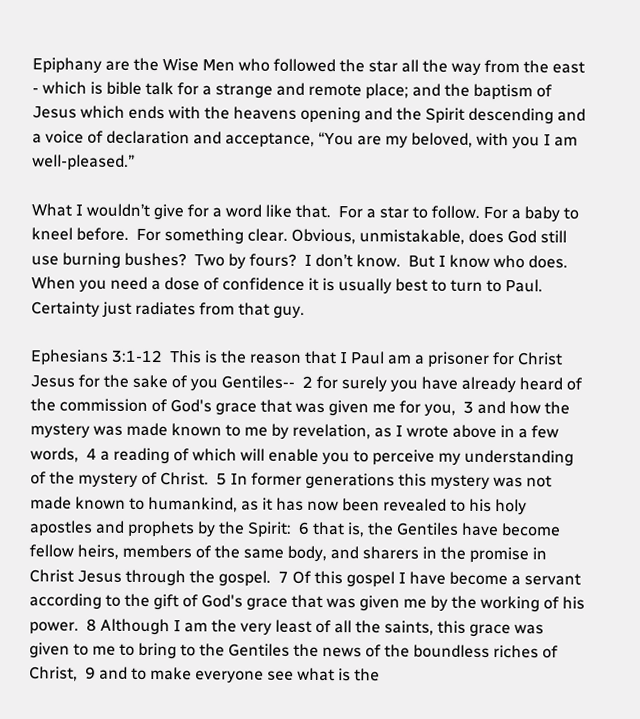Epiphany are the Wise Men who followed the star all the way from the east - which is bible talk for a strange and remote place; and the baptism of Jesus which ends with the heavens opening and the Spirit descending and a voice of declaration and acceptance, “You are my beloved, with you I am well-pleased.”

What I wouldn’t give for a word like that.  For a star to follow. For a baby to kneel before.  For something clear. Obvious, unmistakable, does God still use burning bushes?  Two by fours?  I don’t know.  But I know who does.  When you need a dose of confidence it is usually best to turn to Paul.  Certainty just radiates from that guy.

Ephesians 3:1-12  This is the reason that I Paul am a prisoner for Christ Jesus for the sake of you Gentiles--  2 for surely you have already heard of the commission of God's grace that was given me for you,  3 and how the mystery was made known to me by revelation, as I wrote above in a few words,  4 a reading of which will enable you to perceive my understanding of the mystery of Christ.  5 In former generations this mystery was not made known to humankind, as it has now been revealed to his holy apostles and prophets by the Spirit:  6 that is, the Gentiles have become fellow heirs, members of the same body, and sharers in the promise in Christ Jesus through the gospel.  7 Of this gospel I have become a servant according to the gift of God's grace that was given me by the working of his power.  8 Although I am the very least of all the saints, this grace was given to me to bring to the Gentiles the news of the boundless riches of Christ,  9 and to make everyone see what is the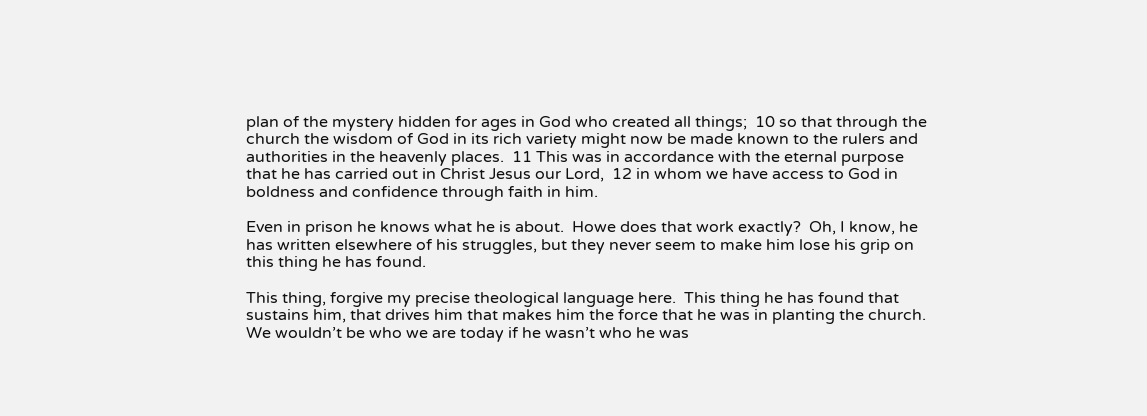plan of the mystery hidden for ages in God who created all things;  10 so that through the church the wisdom of God in its rich variety might now be made known to the rulers and authorities in the heavenly places.  11 This was in accordance with the eternal purpose that he has carried out in Christ Jesus our Lord,  12 in whom we have access to God in boldness and confidence through faith in him.

Even in prison he knows what he is about.  Howe does that work exactly?  Oh, I know, he has written elsewhere of his struggles, but they never seem to make him lose his grip on this thing he has found.

This thing, forgive my precise theological language here.  This thing he has found that sustains him, that drives him that makes him the force that he was in planting the church.  We wouldn’t be who we are today if he wasn’t who he was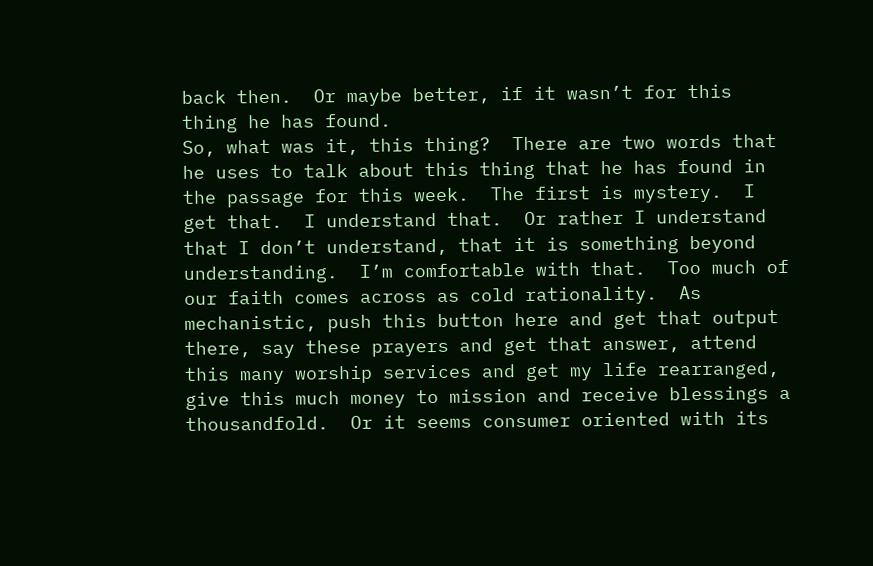back then.  Or maybe better, if it wasn’t for this thing he has found.
So, what was it, this thing?  There are two words that he uses to talk about this thing that he has found in the passage for this week.  The first is mystery.  I get that.  I understand that.  Or rather I understand that I don’t understand, that it is something beyond understanding.  I’m comfortable with that.  Too much of our faith comes across as cold rationality.  As mechanistic, push this button here and get that output there, say these prayers and get that answer, attend this many worship services and get my life rearranged, give this much money to mission and receive blessings a thousandfold.  Or it seems consumer oriented with its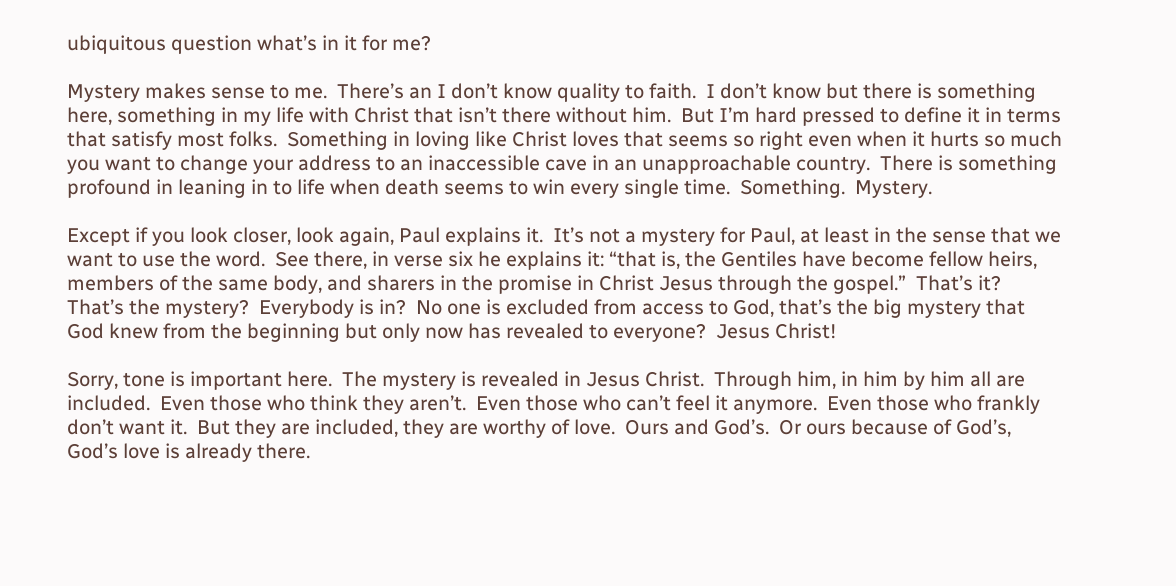ubiquitous question what’s in it for me?

Mystery makes sense to me.  There’s an I don’t know quality to faith.  I don’t know but there is something here, something in my life with Christ that isn’t there without him.  But I’m hard pressed to define it in terms that satisfy most folks.  Something in loving like Christ loves that seems so right even when it hurts so much you want to change your address to an inaccessible cave in an unapproachable country.  There is something profound in leaning in to life when death seems to win every single time.  Something.  Mystery.

Except if you look closer, look again, Paul explains it.  It’s not a mystery for Paul, at least in the sense that we want to use the word.  See there, in verse six he explains it: “that is, the Gentiles have become fellow heirs, members of the same body, and sharers in the promise in Christ Jesus through the gospel.”  That’s it?  That’s the mystery?  Everybody is in?  No one is excluded from access to God, that’s the big mystery that God knew from the beginning but only now has revealed to everyone?  Jesus Christ!

Sorry, tone is important here.  The mystery is revealed in Jesus Christ.  Through him, in him by him all are included.  Even those who think they aren’t.  Even those who can’t feel it anymore.  Even those who frankly don’t want it.  But they are included, they are worthy of love.  Ours and God’s.  Or ours because of God’s, God’s love is already there.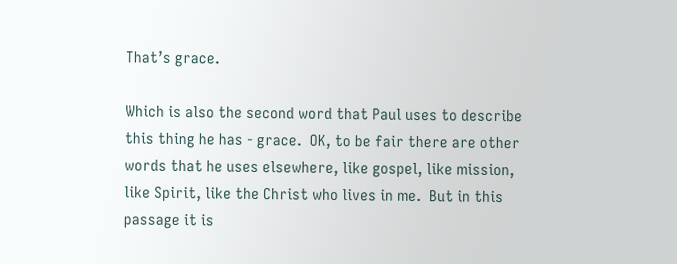That’s grace.

Which is also the second word that Paul uses to describe this thing he has - grace.  OK, to be fair there are other words that he uses elsewhere, like gospel, like mission, like Spirit, like the Christ who lives in me.  But in this passage it is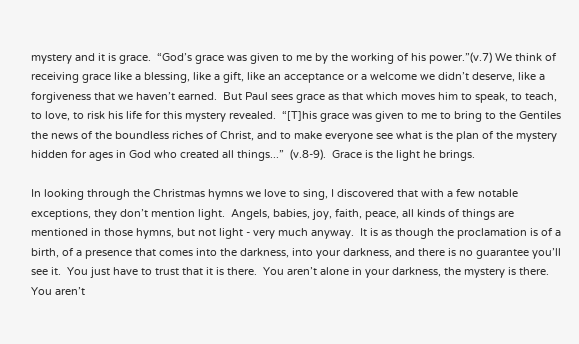mystery and it is grace.  “God’s grace was given to me by the working of his power.”(v.7) We think of receiving grace like a blessing, like a gift, like an acceptance or a welcome we didn’t deserve, like a forgiveness that we haven’t earned.  But Paul sees grace as that which moves him to speak, to teach, to love, to risk his life for this mystery revealed.  “[T]his grace was given to me to bring to the Gentiles the news of the boundless riches of Christ, and to make everyone see what is the plan of the mystery hidden for ages in God who created all things...”  (v.8-9).  Grace is the light he brings.

In looking through the Christmas hymns we love to sing, I discovered that with a few notable exceptions, they don’t mention light.  Angels, babies, joy, faith, peace, all kinds of things are mentioned in those hymns, but not light - very much anyway.  It is as though the proclamation is of a birth, of a presence that comes into the darkness, into your darkness, and there is no guarantee you’ll see it.  You just have to trust that it is there.  You aren’t alone in your darkness, the mystery is there.  You aren’t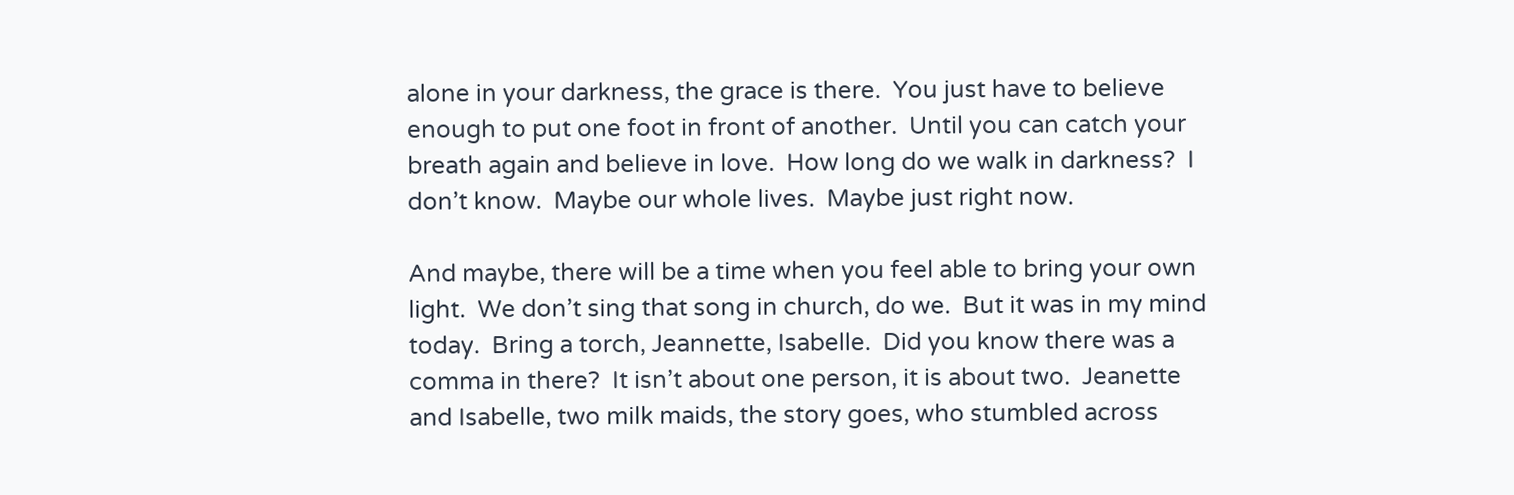alone in your darkness, the grace is there.  You just have to believe enough to put one foot in front of another.  Until you can catch your breath again and believe in love.  How long do we walk in darkness?  I don’t know.  Maybe our whole lives.  Maybe just right now.

And maybe, there will be a time when you feel able to bring your own light.  We don’t sing that song in church, do we.  But it was in my mind today.  Bring a torch, Jeannette, Isabelle.  Did you know there was a comma in there?  It isn’t about one person, it is about two.  Jeanette and Isabelle, two milk maids, the story goes, who stumbled across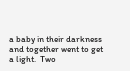a baby in their darkness and together went to get a light.  Two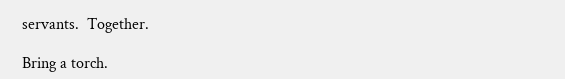servants.  Together.

Bring a torch.